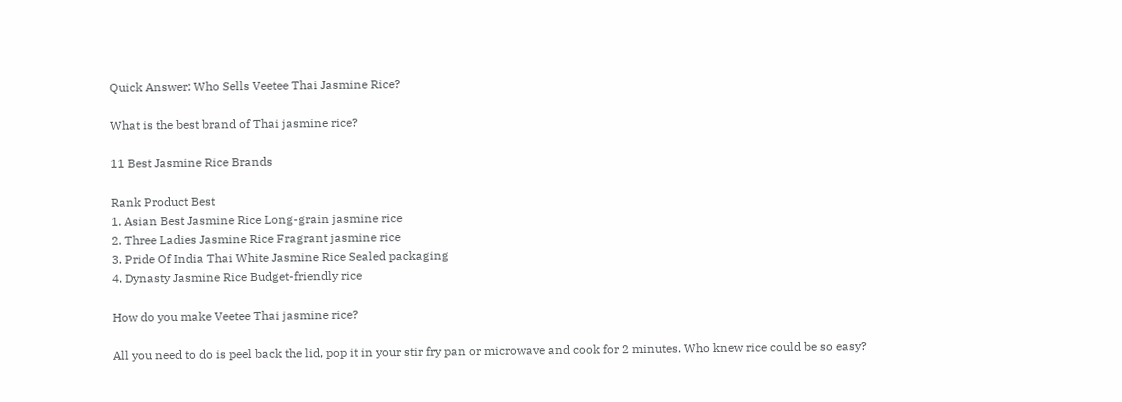Quick Answer: Who Sells Veetee Thai Jasmine Rice?

What is the best brand of Thai jasmine rice?

11 Best Jasmine Rice Brands

Rank Product Best
1. Asian Best Jasmine Rice Long-grain jasmine rice
2. Three Ladies Jasmine Rice Fragrant jasmine rice
3. Pride Of India Thai White Jasmine Rice Sealed packaging
4. Dynasty Jasmine Rice Budget-friendly rice

How do you make Veetee Thai jasmine rice?

All you need to do is peel back the lid, pop it in your stir fry pan or microwave and cook for 2 minutes. Who knew rice could be so easy?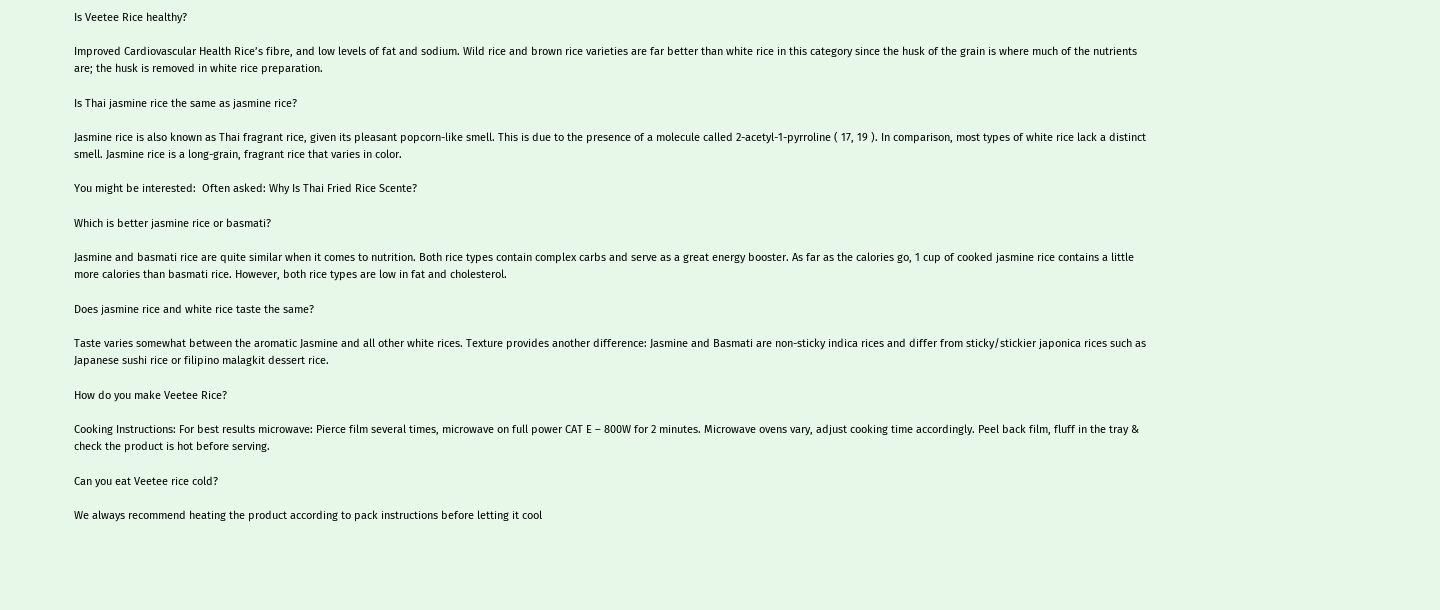Is Veetee Rice healthy?

Improved Cardiovascular Health Rice’s fibre, and low levels of fat and sodium. Wild rice and brown rice varieties are far better than white rice in this category since the husk of the grain is where much of the nutrients are; the husk is removed in white rice preparation.

Is Thai jasmine rice the same as jasmine rice?

Jasmine rice is also known as Thai fragrant rice, given its pleasant popcorn-like smell. This is due to the presence of a molecule called 2-acetyl-1-pyrroline ( 17, 19 ). In comparison, most types of white rice lack a distinct smell. Jasmine rice is a long-grain, fragrant rice that varies in color.

You might be interested:  Often asked: Why Is Thai Fried Rice Scente?

Which is better jasmine rice or basmati?

Jasmine and basmati rice are quite similar when it comes to nutrition. Both rice types contain complex carbs and serve as a great energy booster. As far as the calories go, 1 cup of cooked jasmine rice contains a little more calories than basmati rice. However, both rice types are low in fat and cholesterol.

Does jasmine rice and white rice taste the same?

Taste varies somewhat between the aromatic Jasmine and all other white rices. Texture provides another difference: Jasmine and Basmati are non-sticky indica rices and differ from sticky/stickier japonica rices such as Japanese sushi rice or filipino malagkit dessert rice.

How do you make Veetee Rice?

Cooking Instructions: For best results microwave: Pierce film several times, microwave on full power CAT E – 800W for 2 minutes. Microwave ovens vary, adjust cooking time accordingly. Peel back film, fluff in the tray & check the product is hot before serving.

Can you eat Veetee rice cold?

We always recommend heating the product according to pack instructions before letting it cool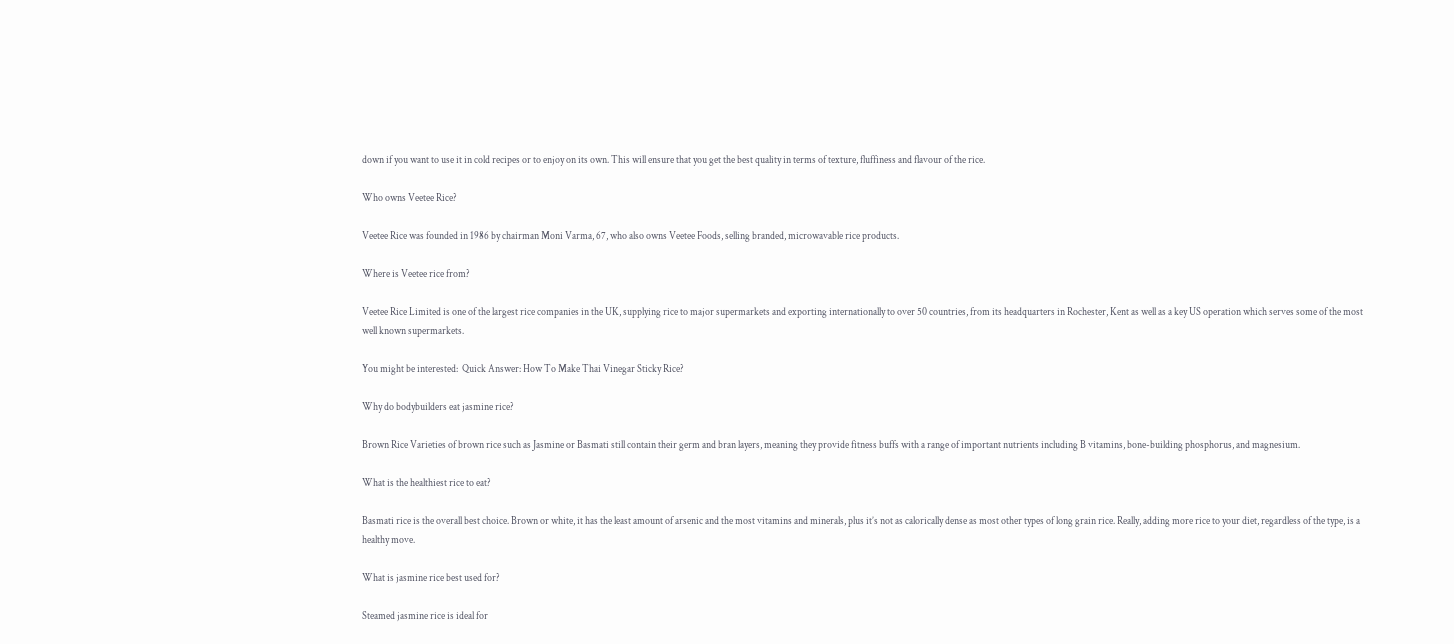down if you want to use it in cold recipes or to enjoy on its own. This will ensure that you get the best quality in terms of texture, fluffiness and flavour of the rice.

Who owns Veetee Rice?

Veetee Rice was founded in 1986 by chairman Moni Varma, 67, who also owns Veetee Foods, selling branded, microwavable rice products.

Where is Veetee rice from?

Veetee Rice Limited is one of the largest rice companies in the UK, supplying rice to major supermarkets and exporting internationally to over 50 countries, from its headquarters in Rochester, Kent as well as a key US operation which serves some of the most well known supermarkets.

You might be interested:  Quick Answer: How To Make Thai Vinegar Sticky Rice?

Why do bodybuilders eat jasmine rice?

Brown Rice Varieties of brown rice such as Jasmine or Basmati still contain their germ and bran layers, meaning they provide fitness buffs with a range of important nutrients including B vitamins, bone-building phosphorus, and magnesium.

What is the healthiest rice to eat?

Basmati rice is the overall best choice. Brown or white, it has the least amount of arsenic and the most vitamins and minerals, plus it’s not as calorically dense as most other types of long grain rice. Really, adding more rice to your diet, regardless of the type, is a healthy move.

What is jasmine rice best used for?

Steamed jasmine rice is ideal for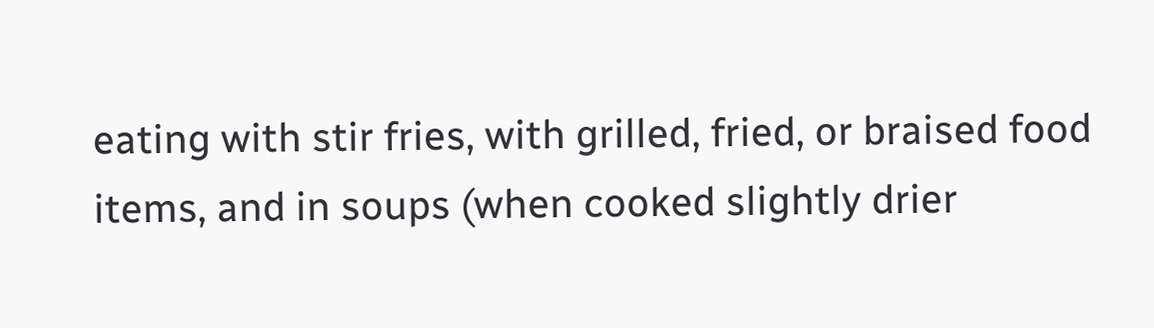eating with stir fries, with grilled, fried, or braised food items, and in soups (when cooked slightly drier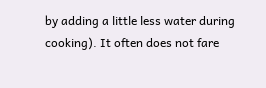by adding a little less water during cooking). It often does not fare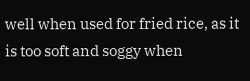well when used for fried rice, as it is too soft and soggy when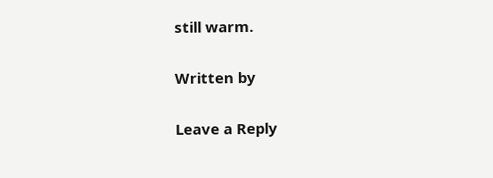still warm.

Written by

Leave a Reply